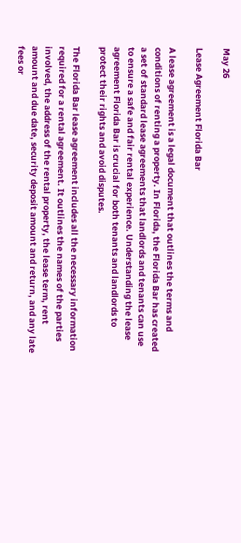May 26

Lease Agreement Florida Bar

A lease agreement is a legal document that outlines the terms and conditions of renting a property. In Florida, the Florida Bar has created a set of standard lease agreements that landlords and tenants can use to ensure a safe and fair rental experience. Understanding the lease agreement Florida Bar is crucial for both tenants and landlords to protect their rights and avoid disputes.

The Florida Bar lease agreement includes all the necessary information required for a rental agreement. It outlines the names of the parties involved, the address of the rental property, the lease term, rent amount and due date, security deposit amount and return, and any late fees or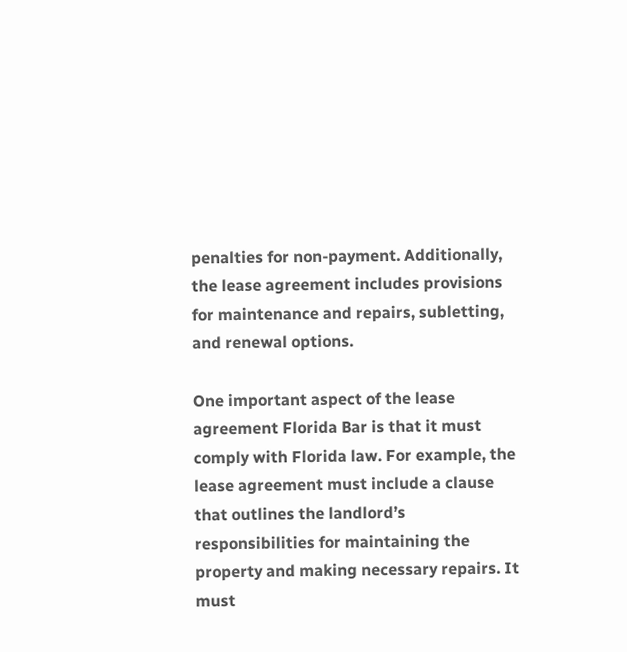penalties for non-payment. Additionally, the lease agreement includes provisions for maintenance and repairs, subletting, and renewal options.

One important aspect of the lease agreement Florida Bar is that it must comply with Florida law. For example, the lease agreement must include a clause that outlines the landlord’s responsibilities for maintaining the property and making necessary repairs. It must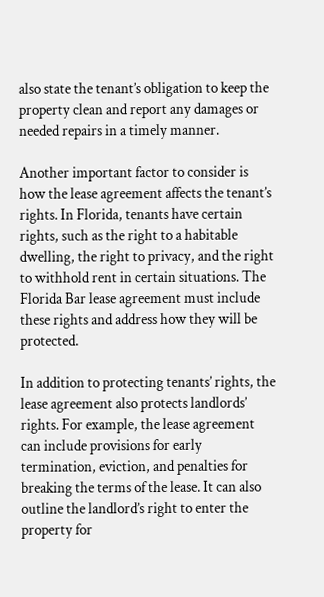also state the tenant’s obligation to keep the property clean and report any damages or needed repairs in a timely manner.

Another important factor to consider is how the lease agreement affects the tenant’s rights. In Florida, tenants have certain rights, such as the right to a habitable dwelling, the right to privacy, and the right to withhold rent in certain situations. The Florida Bar lease agreement must include these rights and address how they will be protected.

In addition to protecting tenants’ rights, the lease agreement also protects landlords’ rights. For example, the lease agreement can include provisions for early termination, eviction, and penalties for breaking the terms of the lease. It can also outline the landlord’s right to enter the property for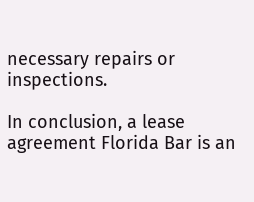necessary repairs or inspections.

In conclusion, a lease agreement Florida Bar is an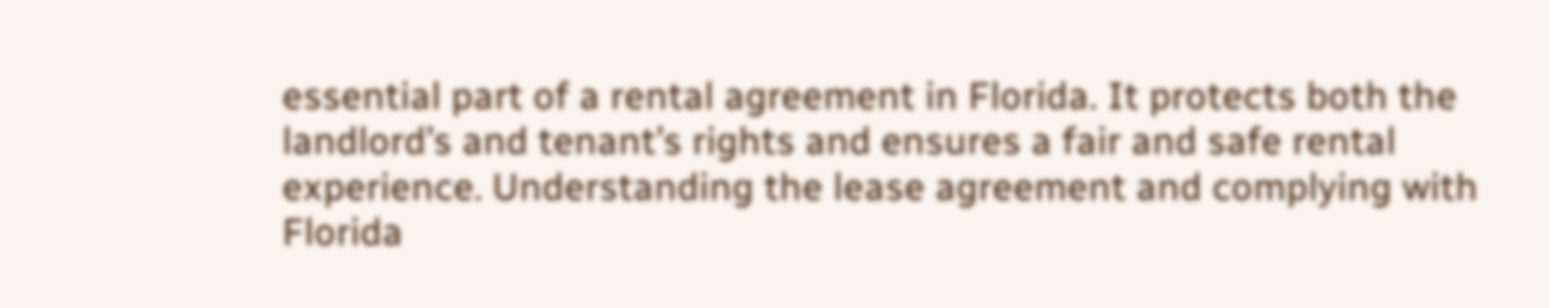essential part of a rental agreement in Florida. It protects both the landlord’s and tenant’s rights and ensures a fair and safe rental experience. Understanding the lease agreement and complying with Florida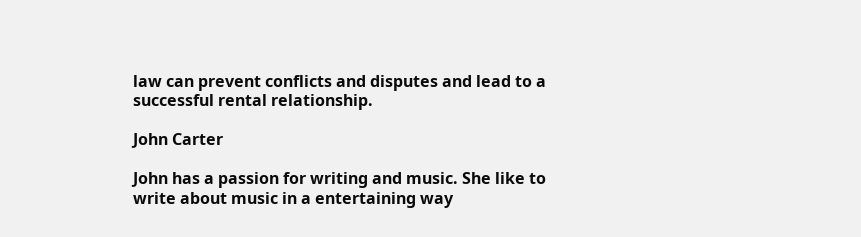law can prevent conflicts and disputes and lead to a successful rental relationship.

John Carter

John has a passion for writing and music. She like to write about music in a entertaining way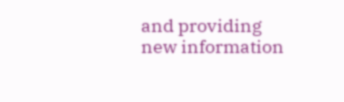and providing new information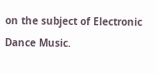on the subject of Electronic Dance Music.